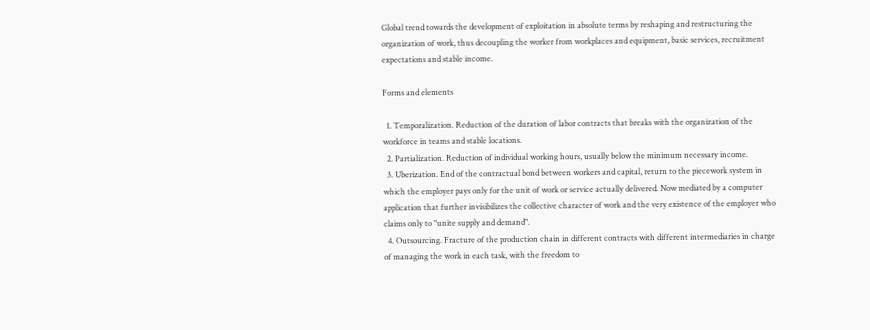Global trend towards the development of exploitation in absolute terms by reshaping and restructuring the organization of work, thus decoupling the worker from workplaces and equipment, basic services, recruitment expectations and stable income.

Forms and elements

  1. Temporalization. Reduction of the duration of labor contracts that breaks with the organization of the workforce in teams and stable locations.
  2. Partialization. Reduction of individual working hours, usually below the minimum necessary income.
  3. Uberization. End of the contractual bond between workers and capital, return to the piecework system in which the employer pays only for the unit of work or service actually delivered. Now mediated by a computer application that further invisibilizes the collective character of work and the very existence of the employer who claims only to "unite supply and demand".
  4. Outsourcing. Fracture of the production chain in different contracts with different intermediaries in charge of managing the work in each task, with the freedom to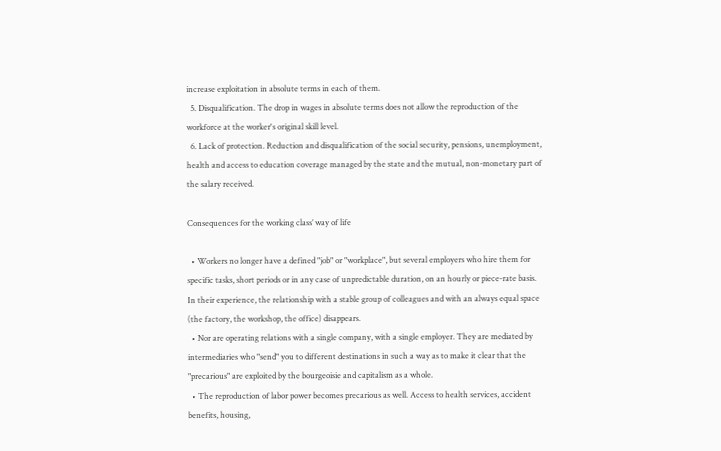increase exploitation in absolute terms in each of them.
  5. Disqualification. The drop in wages in absolute terms does not allow the reproduction of the workforce at the worker's original skill level.
  6. Lack of protection. Reduction and disqualification of the social security, pensions, unemployment, health and access to education coverage managed by the state and the mutual, non-monetary part of the salary received.

Consequences for the working class’ way of life

  • Workers no longer have a defined "job" or "workplace", but several employers who hire them for specific tasks, short periods or in any case of unpredictable duration, on an hourly or piece-rate basis. In their experience, the relationship with a stable group of colleagues and with an always equal space (the factory, the workshop, the office) disappears.
  • Nor are operating relations with a single company, with a single employer. They are mediated by intermediaries who "send" you to different destinations in such a way as to make it clear that the "precarious" are exploited by the bourgeoisie and capitalism as a whole.
  • The reproduction of labor power becomes precarious as well. Access to health services, accident benefits, housing,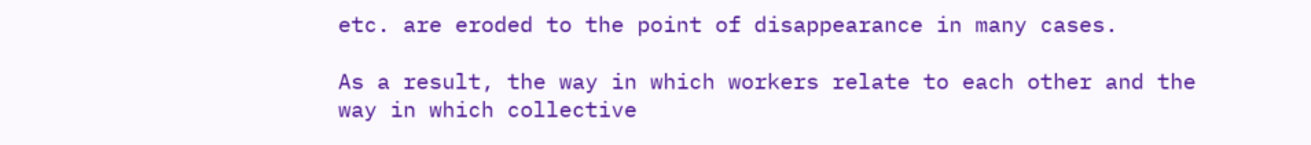etc. are eroded to the point of disappearance in many cases.

As a result, the way in which workers relate to each other and the way in which collective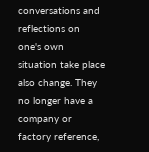conversations and reflections on one's own situation take place also change. They no longer have a company or factory reference,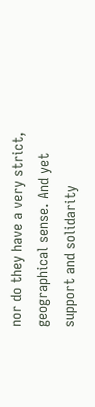nor do they have a very strict, geographical sense. And yet support and solidarity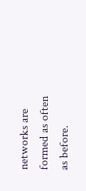networks are formed as often as before.